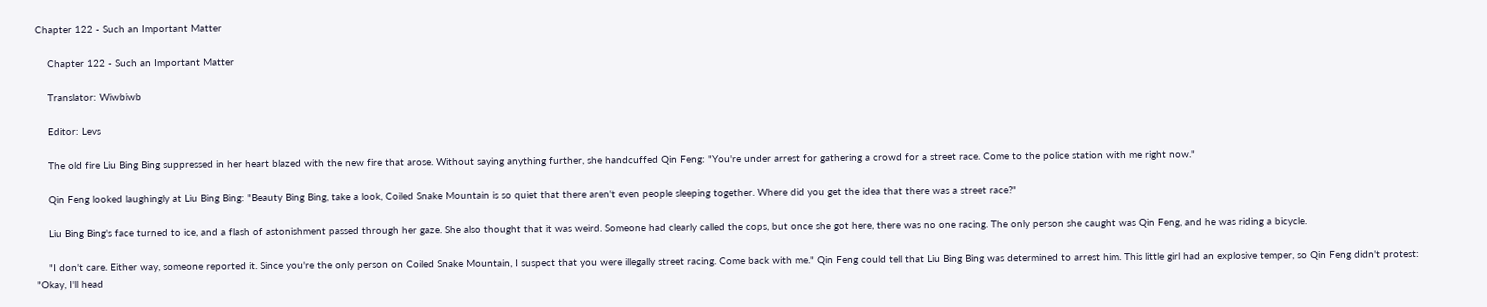Chapter 122 - Such an Important Matter

    Chapter 122 - Such an Important Matter

    Translator: Wiwbiwb

    Editor: Levs

    The old fire Liu Bing Bing suppressed in her heart blazed with the new fire that arose. Without saying anything further, she handcuffed Qin Feng: "You're under arrest for gathering a crowd for a street race. Come to the police station with me right now."

    Qin Feng looked laughingly at Liu Bing Bing: "Beauty Bing Bing, take a look, Coiled Snake Mountain is so quiet that there aren't even people sleeping together. Where did you get the idea that there was a street race?"

    Liu Bing Bing's face turned to ice, and a flash of astonishment passed through her gaze. She also thought that it was weird. Someone had clearly called the cops, but once she got here, there was no one racing. The only person she caught was Qin Feng, and he was riding a bicycle.

    "I don't care. Either way, someone reported it. Since you're the only person on Coiled Snake Mountain, I suspect that you were illegally street racing. Come back with me." Qin Feng could tell that Liu Bing Bing was determined to arrest him. This little girl had an explosive temper, so Qin Feng didn't protest: "Okay, I'll head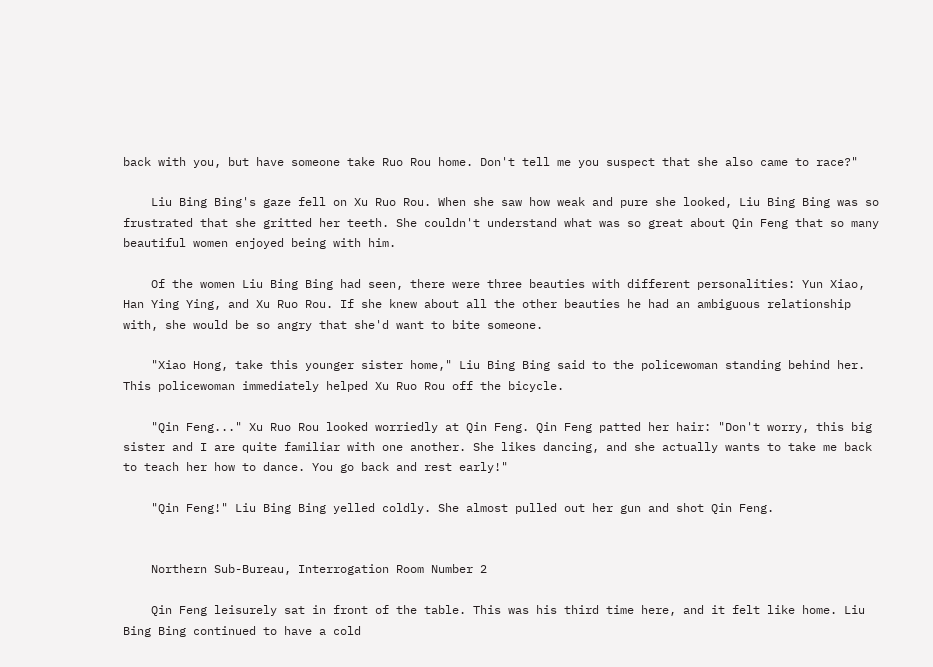back with you, but have someone take Ruo Rou home. Don't tell me you suspect that she also came to race?"

    Liu Bing Bing's gaze fell on Xu Ruo Rou. When she saw how weak and pure she looked, Liu Bing Bing was so frustrated that she gritted her teeth. She couldn't understand what was so great about Qin Feng that so many beautiful women enjoyed being with him.

    Of the women Liu Bing Bing had seen, there were three beauties with different personalities: Yun Xiao, Han Ying Ying, and Xu Ruo Rou. If she knew about all the other beauties he had an ambiguous relationship with, she would be so angry that she'd want to bite someone.

    "Xiao Hong, take this younger sister home," Liu Bing Bing said to the policewoman standing behind her. This policewoman immediately helped Xu Ruo Rou off the bicycle.

    "Qin Feng..." Xu Ruo Rou looked worriedly at Qin Feng. Qin Feng patted her hair: "Don't worry, this big sister and I are quite familiar with one another. She likes dancing, and she actually wants to take me back to teach her how to dance. You go back and rest early!"

    "Qin Feng!" Liu Bing Bing yelled coldly. She almost pulled out her gun and shot Qin Feng.


    Northern Sub-Bureau, Interrogation Room Number 2

    Qin Feng leisurely sat in front of the table. This was his third time here, and it felt like home. Liu Bing Bing continued to have a cold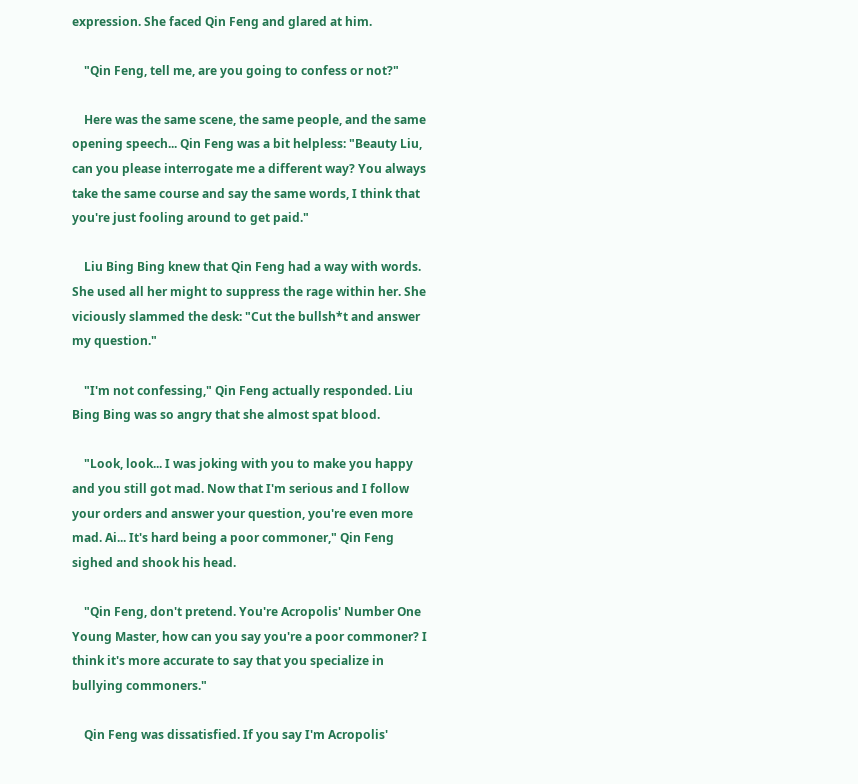expression. She faced Qin Feng and glared at him.

    "Qin Feng, tell me, are you going to confess or not?"

    Here was the same scene, the same people, and the same opening speech... Qin Feng was a bit helpless: "Beauty Liu, can you please interrogate me a different way? You always take the same course and say the same words, I think that you're just fooling around to get paid."

    Liu Bing Bing knew that Qin Feng had a way with words. She used all her might to suppress the rage within her. She viciously slammed the desk: "Cut the bullsh*t and answer my question."

    "I'm not confessing," Qin Feng actually responded. Liu Bing Bing was so angry that she almost spat blood.

    "Look, look... I was joking with you to make you happy and you still got mad. Now that I'm serious and I follow your orders and answer your question, you're even more mad. Ai... It's hard being a poor commoner," Qin Feng sighed and shook his head.

    "Qin Feng, don't pretend. You're Acropolis' Number One Young Master, how can you say you're a poor commoner? I think it's more accurate to say that you specialize in bullying commoners."

    Qin Feng was dissatisfied. If you say I'm Acropolis'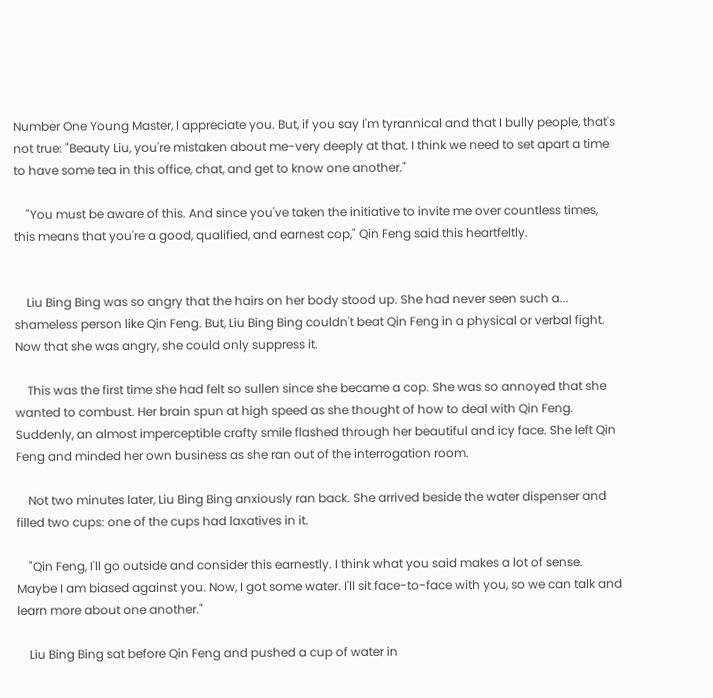Number One Young Master, I appreciate you. But, if you say I'm tyrannical and that I bully people, that's not true: "Beauty Liu, you're mistaken about me-very deeply at that. I think we need to set apart a time to have some tea in this office, chat, and get to know one another."

    "You must be aware of this. And since you've taken the initiative to invite me over countless times, this means that you're a good, qualified, and earnest cop," Qin Feng said this heartfeltly.


    Liu Bing Bing was so angry that the hairs on her body stood up. She had never seen such a... shameless person like Qin Feng. But, Liu Bing Bing couldn't beat Qin Feng in a physical or verbal fight. Now that she was angry, she could only suppress it.

    This was the first time she had felt so sullen since she became a cop. She was so annoyed that she wanted to combust. Her brain spun at high speed as she thought of how to deal with Qin Feng. Suddenly, an almost imperceptible crafty smile flashed through her beautiful and icy face. She left Qin Feng and minded her own business as she ran out of the interrogation room.

    Not two minutes later, Liu Bing Bing anxiously ran back. She arrived beside the water dispenser and filled two cups: one of the cups had laxatives in it.

    "Qin Feng, I'll go outside and consider this earnestly. I think what you said makes a lot of sense. Maybe I am biased against you. Now, I got some water. I'll sit face-to-face with you, so we can talk and learn more about one another."

    Liu Bing Bing sat before Qin Feng and pushed a cup of water in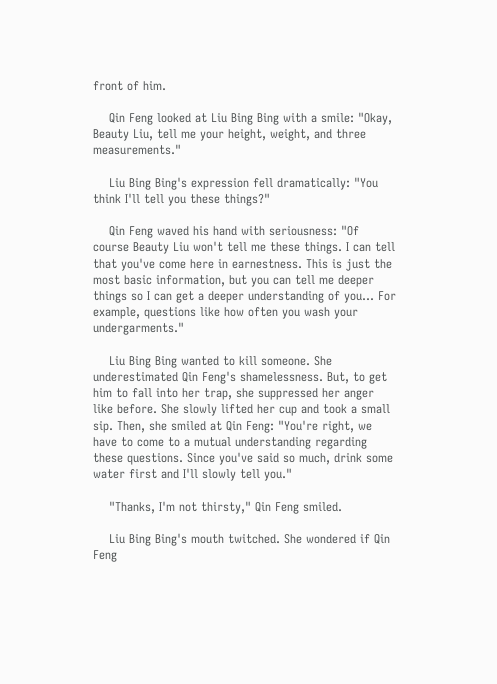front of him.

    Qin Feng looked at Liu Bing Bing with a smile: "Okay, Beauty Liu, tell me your height, weight, and three measurements."

    Liu Bing Bing's expression fell dramatically: "You think I'll tell you these things?"

    Qin Feng waved his hand with seriousness: "Of course Beauty Liu won't tell me these things. I can tell that you've come here in earnestness. This is just the most basic information, but you can tell me deeper things so I can get a deeper understanding of you... For example, questions like how often you wash your undergarments."

    Liu Bing Bing wanted to kill someone. She underestimated Qin Feng's shamelessness. But, to get him to fall into her trap, she suppressed her anger like before. She slowly lifted her cup and took a small sip. Then, she smiled at Qin Feng: "You're right, we have to come to a mutual understanding regarding these questions. Since you've said so much, drink some water first and I'll slowly tell you."

    "Thanks, I'm not thirsty," Qin Feng smiled.

    Liu Bing Bing's mouth twitched. She wondered if Qin Feng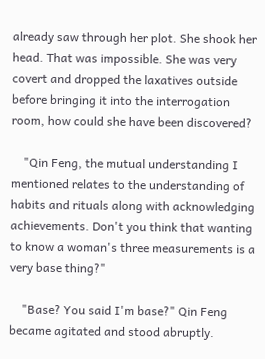already saw through her plot. She shook her head. That was impossible. She was very covert and dropped the laxatives outside before bringing it into the interrogation room, how could she have been discovered?

    "Qin Feng, the mutual understanding I mentioned relates to the understanding of habits and rituals along with acknowledging achievements. Don't you think that wanting to know a woman's three measurements is a very base thing?"

    "Base? You said I'm base?" Qin Feng became agitated and stood abruptly.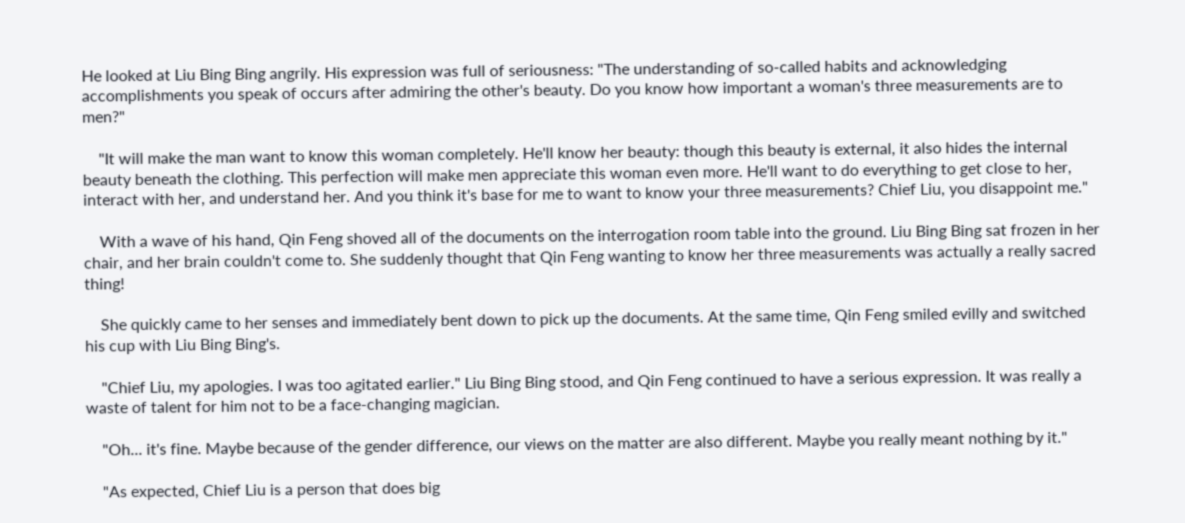He looked at Liu Bing Bing angrily. His expression was full of seriousness: "The understanding of so-called habits and acknowledging accomplishments you speak of occurs after admiring the other's beauty. Do you know how important a woman's three measurements are to men?"

    "It will make the man want to know this woman completely. He'll know her beauty: though this beauty is external, it also hides the internal beauty beneath the clothing. This perfection will make men appreciate this woman even more. He'll want to do everything to get close to her, interact with her, and understand her. And you think it's base for me to want to know your three measurements? Chief Liu, you disappoint me."

    With a wave of his hand, Qin Feng shoved all of the documents on the interrogation room table into the ground. Liu Bing Bing sat frozen in her chair, and her brain couldn't come to. She suddenly thought that Qin Feng wanting to know her three measurements was actually a really sacred thing!

    She quickly came to her senses and immediately bent down to pick up the documents. At the same time, Qin Feng smiled evilly and switched his cup with Liu Bing Bing's.

    "Chief Liu, my apologies. I was too agitated earlier." Liu Bing Bing stood, and Qin Feng continued to have a serious expression. It was really a waste of talent for him not to be a face-changing magician.

    "Oh... it's fine. Maybe because of the gender difference, our views on the matter are also different. Maybe you really meant nothing by it."

    "As expected, Chief Liu is a person that does big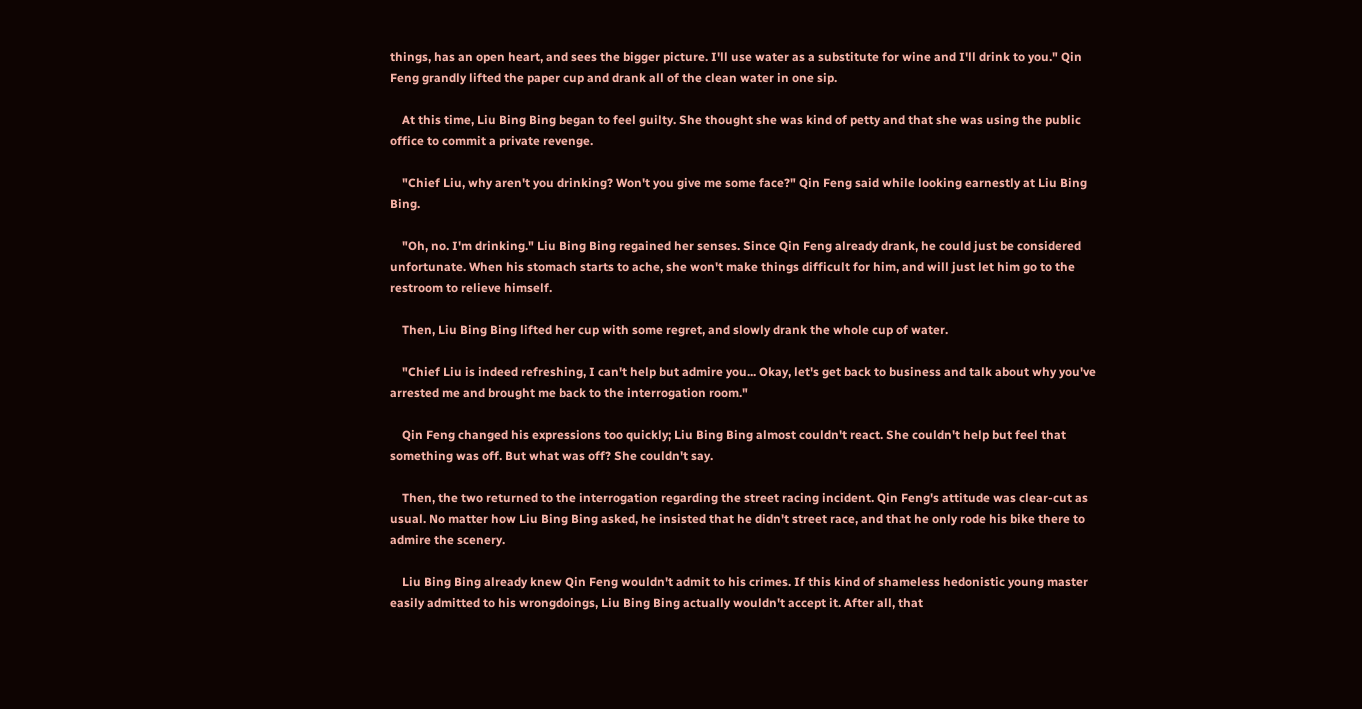things, has an open heart, and sees the bigger picture. I'll use water as a substitute for wine and I'll drink to you." Qin Feng grandly lifted the paper cup and drank all of the clean water in one sip.

    At this time, Liu Bing Bing began to feel guilty. She thought she was kind of petty and that she was using the public office to commit a private revenge.

    "Chief Liu, why aren't you drinking? Won't you give me some face?" Qin Feng said while looking earnestly at Liu Bing Bing.

    "Oh, no. I'm drinking." Liu Bing Bing regained her senses. Since Qin Feng already drank, he could just be considered unfortunate. When his stomach starts to ache, she won't make things difficult for him, and will just let him go to the restroom to relieve himself.

    Then, Liu Bing Bing lifted her cup with some regret, and slowly drank the whole cup of water.

    "Chief Liu is indeed refreshing, I can't help but admire you... Okay, let's get back to business and talk about why you've arrested me and brought me back to the interrogation room."

    Qin Feng changed his expressions too quickly; Liu Bing Bing almost couldn't react. She couldn't help but feel that something was off. But what was off? She couldn't say.

    Then, the two returned to the interrogation regarding the street racing incident. Qin Feng's attitude was clear-cut as usual. No matter how Liu Bing Bing asked, he insisted that he didn't street race, and that he only rode his bike there to admire the scenery.

    Liu Bing Bing already knew Qin Feng wouldn't admit to his crimes. If this kind of shameless hedonistic young master easily admitted to his wrongdoings, Liu Bing Bing actually wouldn't accept it. After all, that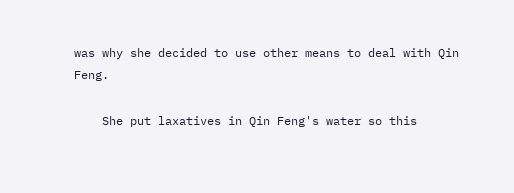was why she decided to use other means to deal with Qin Feng.

    She put laxatives in Qin Feng's water so this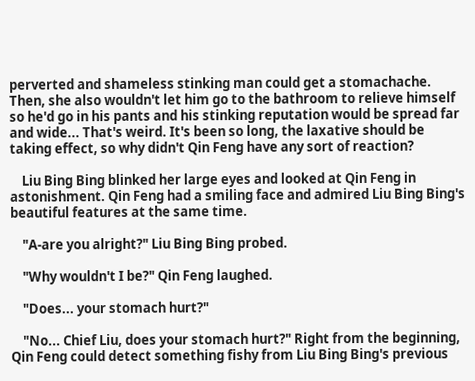perverted and shameless stinking man could get a stomachache. Then, she also wouldn't let him go to the bathroom to relieve himself so he'd go in his pants and his stinking reputation would be spread far and wide... That's weird. It's been so long, the laxative should be taking effect, so why didn't Qin Feng have any sort of reaction?

    Liu Bing Bing blinked her large eyes and looked at Qin Feng in astonishment. Qin Feng had a smiling face and admired Liu Bing Bing's beautiful features at the same time.

    "A-are you alright?" Liu Bing Bing probed.

    "Why wouldn't I be?" Qin Feng laughed.

    "Does... your stomach hurt?"

    "No... Chief Liu, does your stomach hurt?" Right from the beginning, Qin Feng could detect something fishy from Liu Bing Bing's previous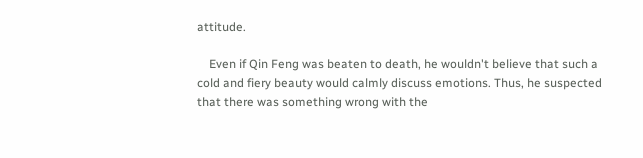attitude.

    Even if Qin Feng was beaten to death, he wouldn't believe that such a cold and fiery beauty would calmly discuss emotions. Thus, he suspected that there was something wrong with the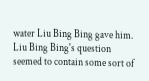water Liu Bing Bing gave him. Liu Bing Bing's question seemed to contain some sort of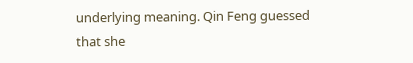underlying meaning. Qin Feng guessed that she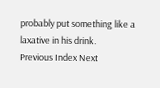probably put something like a laxative in his drink.
Previous Index Next